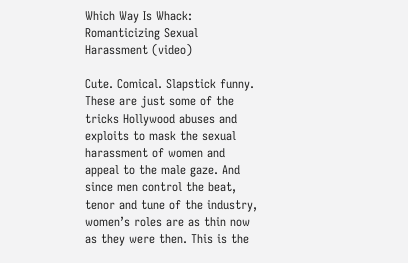Which Way Is Whack: Romanticizing Sexual Harassment (video)

Cute. Comical. Slapstick funny. These are just some of the tricks Hollywood abuses and exploits to mask the sexual harassment of women and appeal to the male gaze. And since men control the beat, tenor and tune of the industry, women’s roles are as thin now as they were then. This is the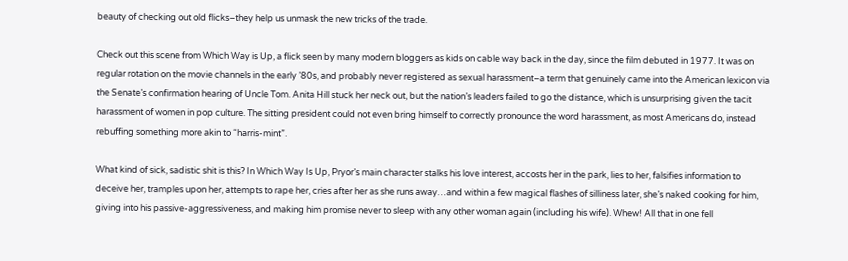beauty of checking out old flicks–they help us unmask the new tricks of the trade.

Check out this scene from Which Way is Up, a flick seen by many modern bloggers as kids on cable way back in the day, since the film debuted in 1977. It was on regular rotation on the movie channels in the early ’80s, and probably never registered as sexual harassment–a term that genuinely came into the American lexicon via the Senate’s confirmation hearing of Uncle Tom. Anita Hill stuck her neck out, but the nation’s leaders failed to go the distance, which is unsurprising given the tacit harassment of women in pop culture. The sitting president could not even bring himself to correctly pronounce the word harassment, as most Americans do, instead rebuffing something more akin to “harris-mint”.

What kind of sick, sadistic shit is this? In Which Way Is Up, Pryor’s main character stalks his love interest, accosts her in the park, lies to her, falsifies information to deceive her, tramples upon her, attempts to rape her, cries after her as she runs away…and within a few magical flashes of silliness later, she’s naked cooking for him, giving into his passive-aggressiveness, and making him promise never to sleep with any other woman again (including his wife). Whew! All that in one fell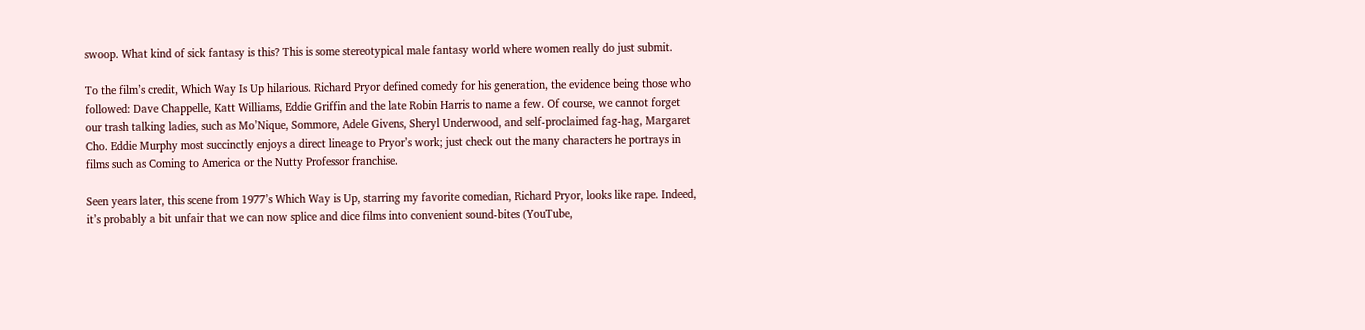swoop. What kind of sick fantasy is this? This is some stereotypical male fantasy world where women really do just submit.

To the film’s credit, Which Way Is Up hilarious. Richard Pryor defined comedy for his generation, the evidence being those who followed: Dave Chappelle, Katt Williams, Eddie Griffin and the late Robin Harris to name a few. Of course, we cannot forget our trash talking ladies, such as Mo’Nique, Sommore, Adele Givens, Sheryl Underwood, and self-proclaimed fag-hag, Margaret Cho. Eddie Murphy most succinctly enjoys a direct lineage to Pryor’s work; just check out the many characters he portrays in films such as Coming to America or the Nutty Professor franchise.

Seen years later, this scene from 1977’s Which Way is Up, starring my favorite comedian, Richard Pryor, looks like rape. Indeed, it’s probably a bit unfair that we can now splice and dice films into convenient sound-bites (YouTube,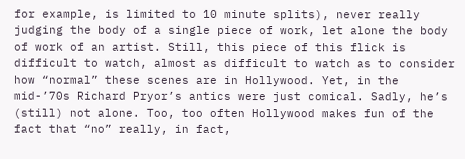for example, is limited to 10 minute splits), never really judging the body of a single piece of work, let alone the body of work of an artist. Still, this piece of this flick is difficult to watch, almost as difficult to watch as to consider how “normal” these scenes are in Hollywood. Yet, in the mid-’70s Richard Pryor’s antics were just comical. Sadly, he’s (still) not alone. Too, too often Hollywood makes fun of the fact that “no” really, in fact,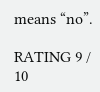means “no”.

RATING 9 / 10